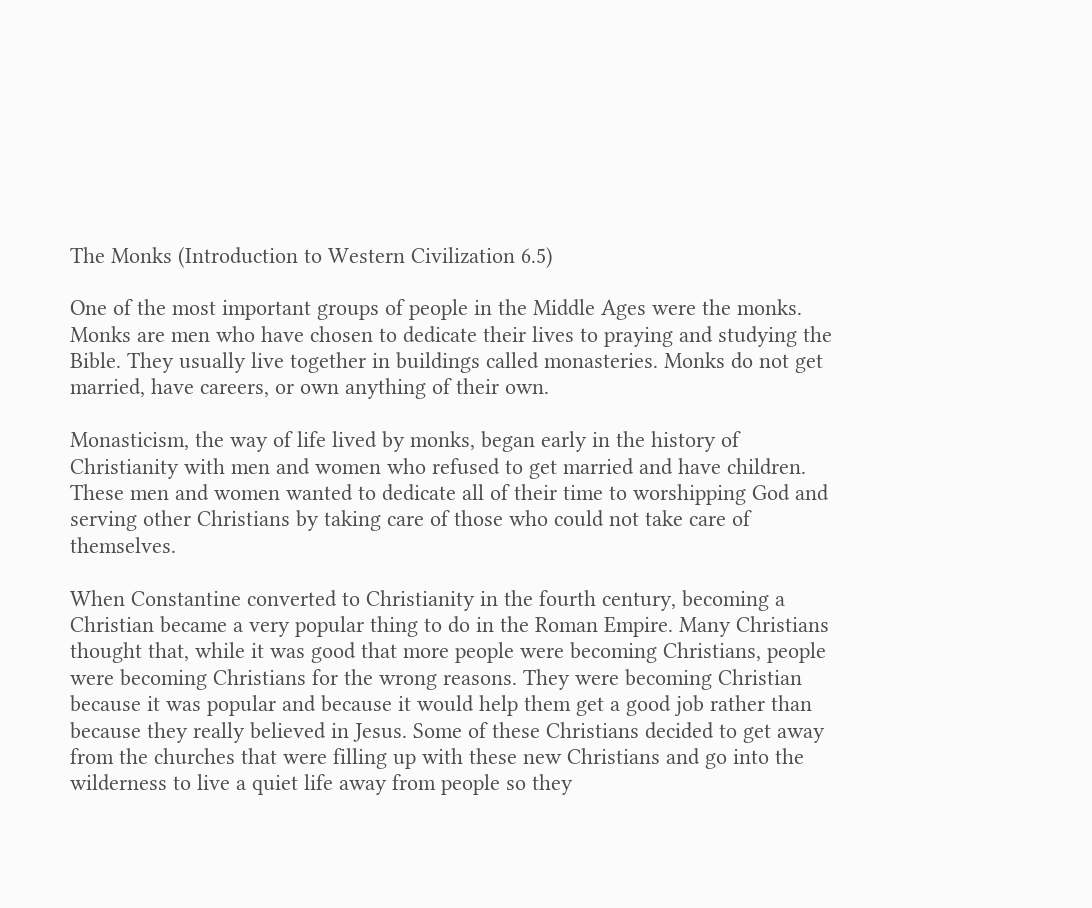The Monks (Introduction to Western Civilization 6.5)

One of the most important groups of people in the Middle Ages were the monks. Monks are men who have chosen to dedicate their lives to praying and studying the Bible. They usually live together in buildings called monasteries. Monks do not get married, have careers, or own anything of their own.

Monasticism, the way of life lived by monks, began early in the history of Christianity with men and women who refused to get married and have children. These men and women wanted to dedicate all of their time to worshipping God and serving other Christians by taking care of those who could not take care of themselves.

When Constantine converted to Christianity in the fourth century, becoming a Christian became a very popular thing to do in the Roman Empire. Many Christians thought that, while it was good that more people were becoming Christians, people were becoming Christians for the wrong reasons. They were becoming Christian because it was popular and because it would help them get a good job rather than because they really believed in Jesus. Some of these Christians decided to get away from the churches that were filling up with these new Christians and go into the wilderness to live a quiet life away from people so they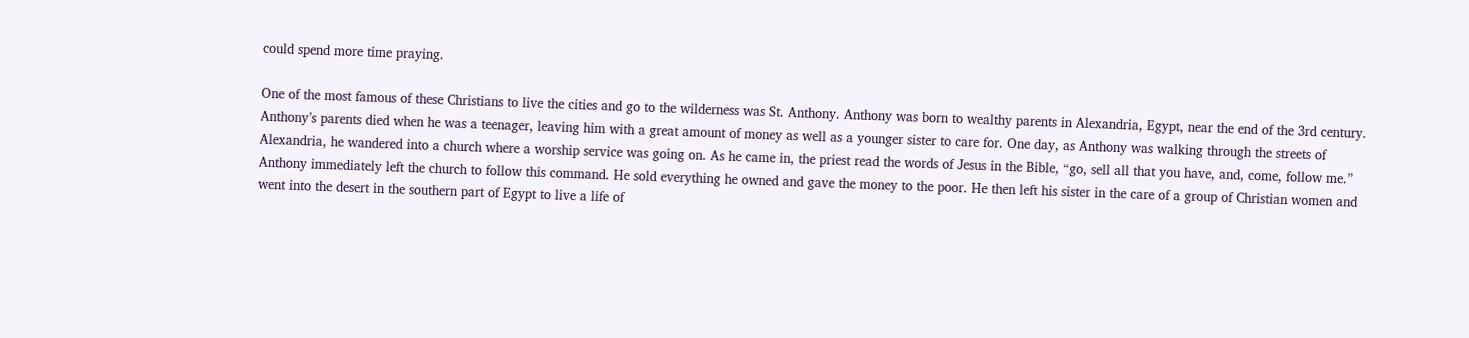could spend more time praying.

One of the most famous of these Christians to live the cities and go to the wilderness was St. Anthony. Anthony was born to wealthy parents in Alexandria, Egypt, near the end of the 3rd century. Anthony’s parents died when he was a teenager, leaving him with a great amount of money as well as a younger sister to care for. One day, as Anthony was walking through the streets of Alexandria, he wandered into a church where a worship service was going on. As he came in, the priest read the words of Jesus in the Bible, “go, sell all that you have, and, come, follow me.” Anthony immediately left the church to follow this command. He sold everything he owned and gave the money to the poor. He then left his sister in the care of a group of Christian women and went into the desert in the southern part of Egypt to live a life of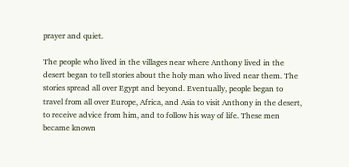prayer and quiet.

The people who lived in the villages near where Anthony lived in the desert began to tell stories about the holy man who lived near them. The stories spread all over Egypt and beyond. Eventually, people began to travel from all over Europe, Africa, and Asia to visit Anthony in the desert, to receive advice from him, and to follow his way of life. These men became known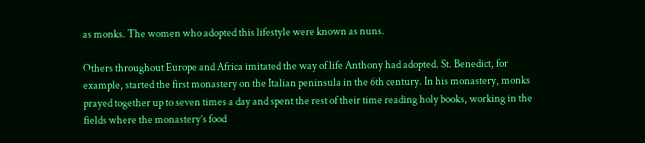as monks. The women who adopted this lifestyle were known as nuns.

Others throughout Europe and Africa imitated the way of life Anthony had adopted. St. Benedict, for example, started the first monastery on the Italian peninsula in the 6th century. In his monastery, monks prayed together up to seven times a day and spent the rest of their time reading holy books, working in the fields where the monastery’s food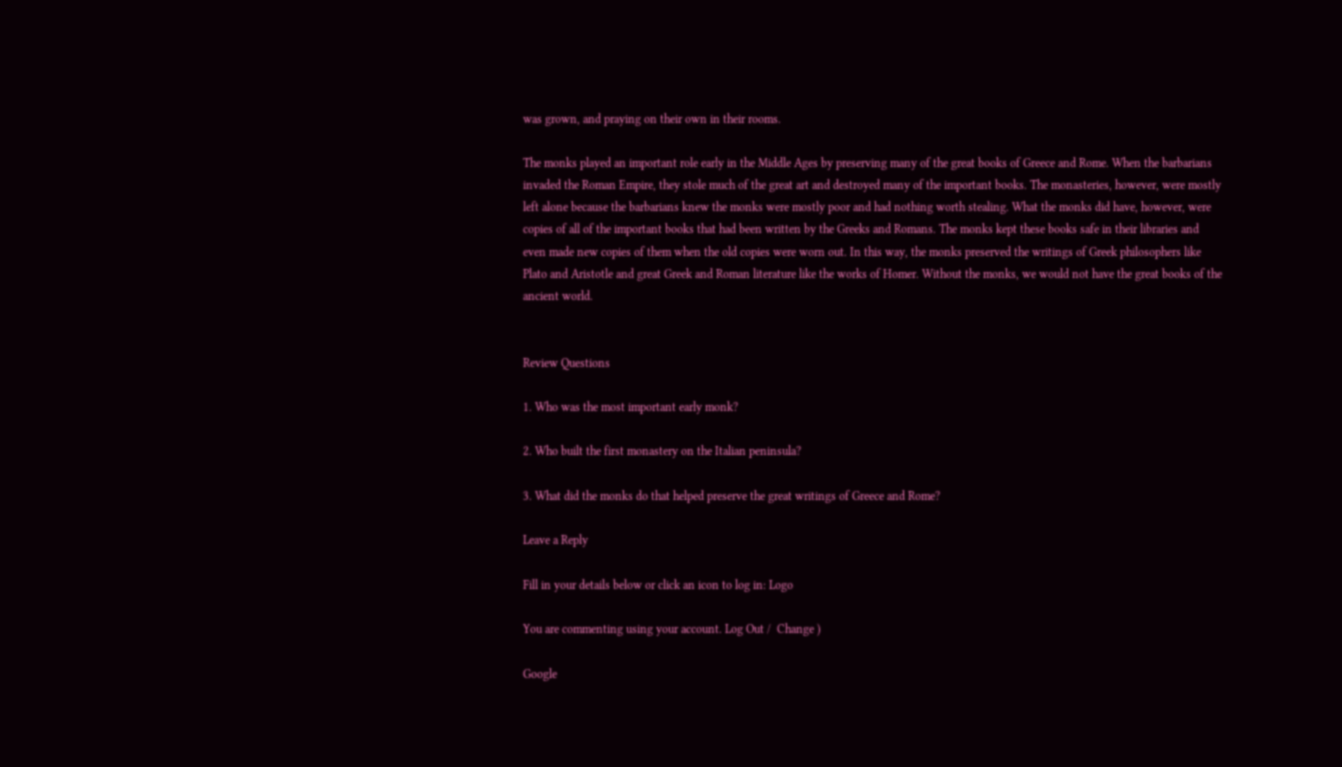was grown, and praying on their own in their rooms.

The monks played an important role early in the Middle Ages by preserving many of the great books of Greece and Rome. When the barbarians invaded the Roman Empire, they stole much of the great art and destroyed many of the important books. The monasteries, however, were mostly left alone because the barbarians knew the monks were mostly poor and had nothing worth stealing. What the monks did have, however, were copies of all of the important books that had been written by the Greeks and Romans. The monks kept these books safe in their libraries and even made new copies of them when the old copies were worn out. In this way, the monks preserved the writings of Greek philosophers like Plato and Aristotle and great Greek and Roman literature like the works of Homer. Without the monks, we would not have the great books of the ancient world.


Review Questions

1. Who was the most important early monk?

2. Who built the first monastery on the Italian peninsula?

3. What did the monks do that helped preserve the great writings of Greece and Rome?

Leave a Reply

Fill in your details below or click an icon to log in: Logo

You are commenting using your account. Log Out /  Change )

Google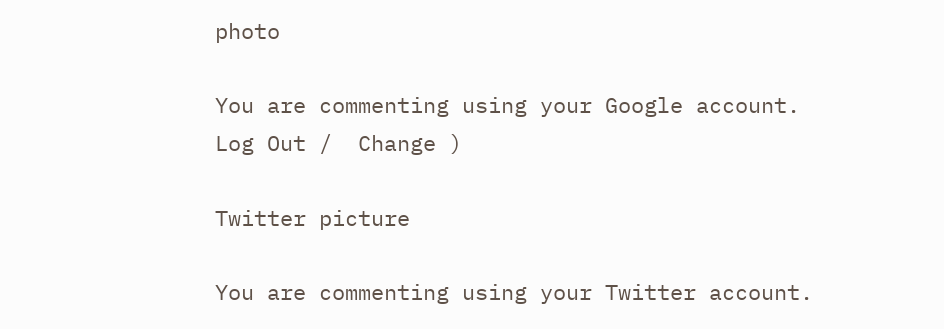photo

You are commenting using your Google account. Log Out /  Change )

Twitter picture

You are commenting using your Twitter account.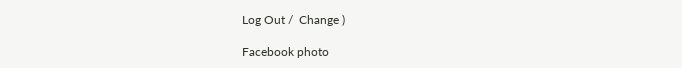Log Out /  Change )

Facebook photo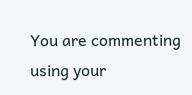You are commenting using your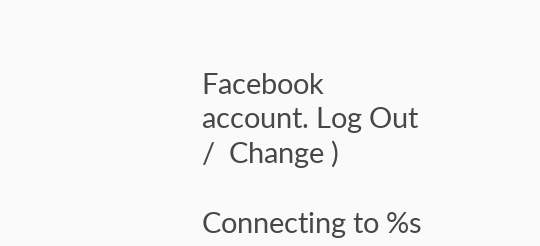Facebook account. Log Out /  Change )

Connecting to %s